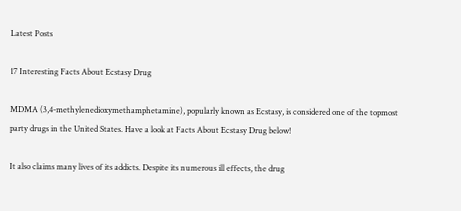Latest Posts

17 Interesting Facts About Ecstasy Drug

MDMA (3,4-methylenedioxymethamphetamine), popularly known as Ecstasy, is considered one of the topmost party drugs in the United States. Have a look at Facts About Ecstasy Drug below!

It also claims many lives of its addicts. Despite its numerous ill effects, the drug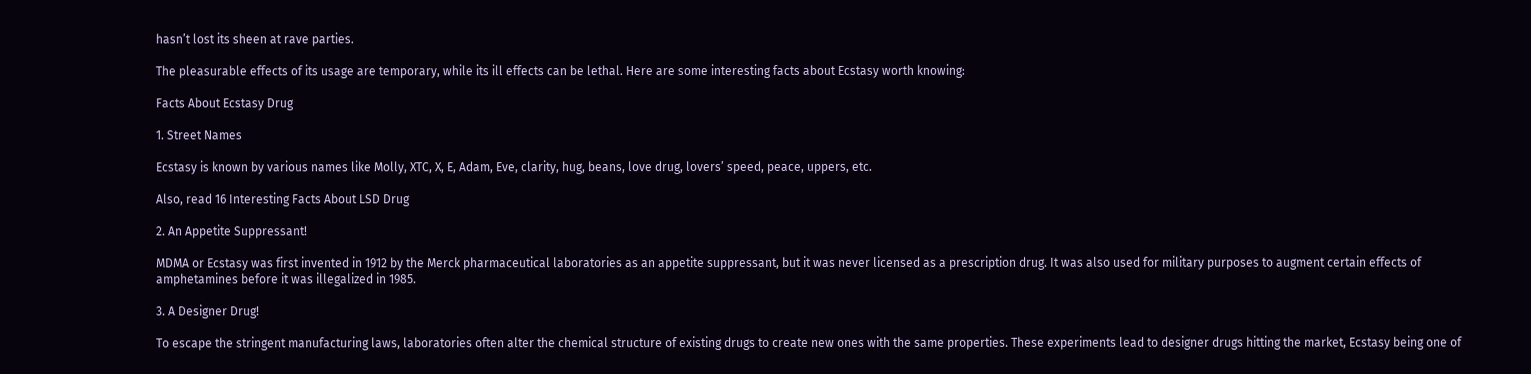hasn’t lost its sheen at rave parties.

The pleasurable effects of its usage are temporary, while its ill effects can be lethal. Here are some interesting facts about Ecstasy worth knowing:

Facts About Ecstasy Drug

1. Street Names

Ecstasy is known by various names like Molly, XTC, X, E, Adam, Eve, clarity, hug, beans, love drug, lovers’ speed, peace, uppers, etc.

Also, read 16 Interesting Facts About LSD Drug

2. An Appetite Suppressant!

MDMA or Ecstasy was first invented in 1912 by the Merck pharmaceutical laboratories as an appetite suppressant, but it was never licensed as a prescription drug. It was also used for military purposes to augment certain effects of amphetamines before it was illegalized in 1985.

3. A Designer Drug!

To escape the stringent manufacturing laws, laboratories often alter the chemical structure of existing drugs to create new ones with the same properties. These experiments lead to designer drugs hitting the market, Ecstasy being one of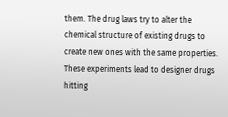them. The drug laws try to alter the chemical structure of existing drugs to create new ones with the same properties. These experiments lead to designer drugs hitting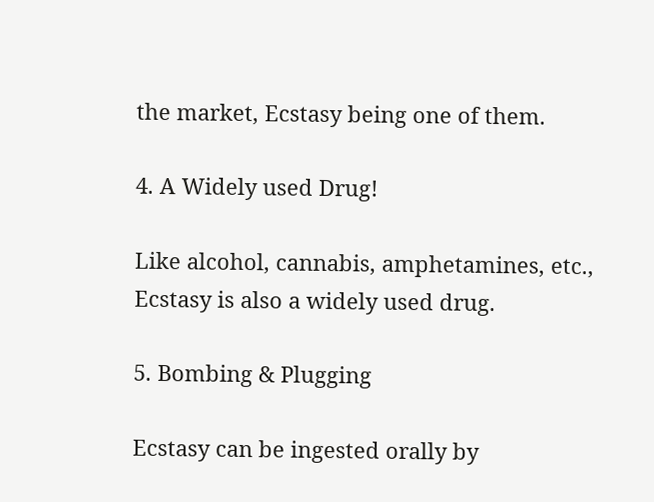the market, Ecstasy being one of them.

4. A Widely used Drug!

Like alcohol, cannabis, amphetamines, etc., Ecstasy is also a widely used drug.

5. Bombing & Plugging

Ecstasy can be ingested orally by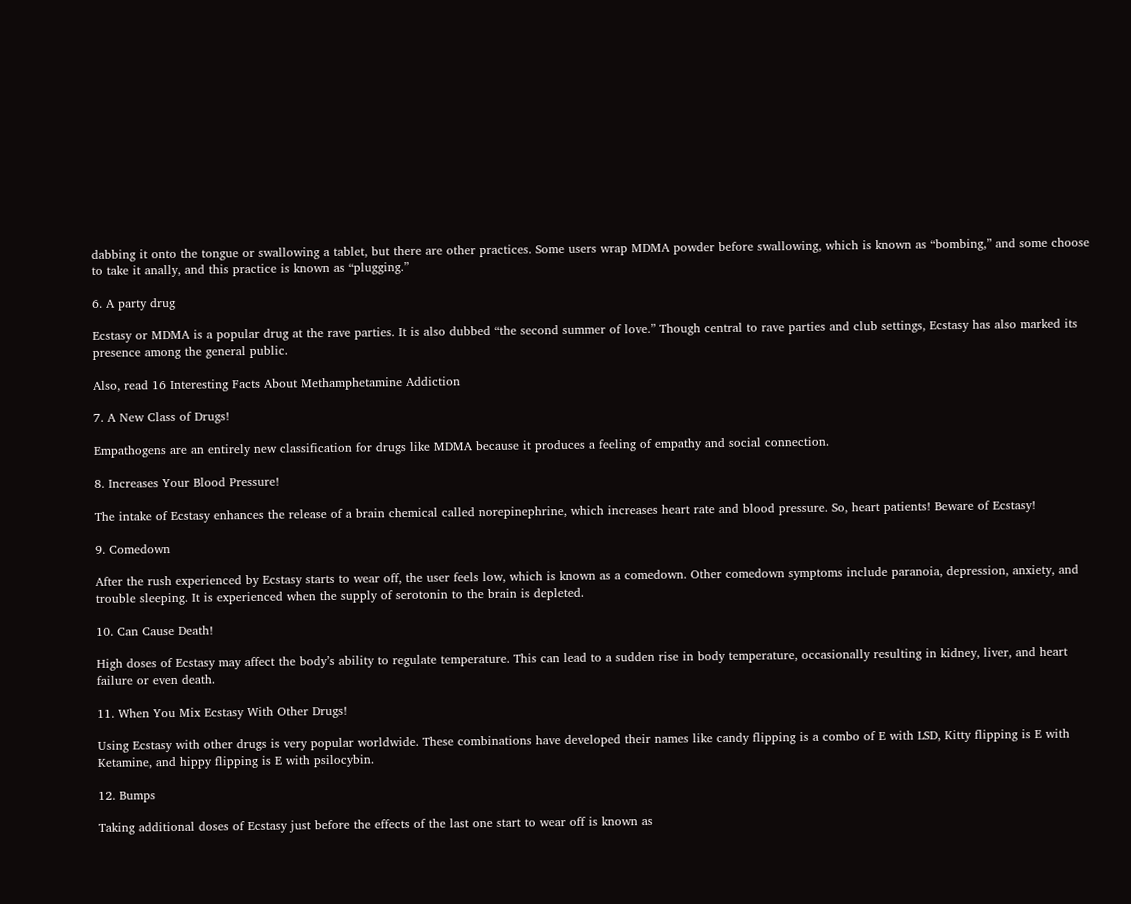dabbing it onto the tongue or swallowing a tablet, but there are other practices. Some users wrap MDMA powder before swallowing, which is known as “bombing,” and some choose to take it anally, and this practice is known as “plugging.”

6. A party drug

Ecstasy or MDMA is a popular drug at the rave parties. It is also dubbed “the second summer of love.” Though central to rave parties and club settings, Ecstasy has also marked its presence among the general public.

Also, read 16 Interesting Facts About Methamphetamine Addiction

7. A New Class of Drugs!

Empathogens are an entirely new classification for drugs like MDMA because it produces a feeling of empathy and social connection.

8. Increases Your Blood Pressure!

The intake of Ecstasy enhances the release of a brain chemical called norepinephrine, which increases heart rate and blood pressure. So, heart patients! Beware of Ecstasy!

9. Comedown

After the rush experienced by Ecstasy starts to wear off, the user feels low, which is known as a comedown. Other comedown symptoms include paranoia, depression, anxiety, and trouble sleeping. It is experienced when the supply of serotonin to the brain is depleted.

10. Can Cause Death!

High doses of Ecstasy may affect the body’s ability to regulate temperature. This can lead to a sudden rise in body temperature, occasionally resulting in kidney, liver, and heart failure or even death.

11. When You Mix Ecstasy With Other Drugs!

Using Ecstasy with other drugs is very popular worldwide. These combinations have developed their names like candy flipping is a combo of E with LSD, Kitty flipping is E with Ketamine, and hippy flipping is E with psilocybin.

12. Bumps

Taking additional doses of Ecstasy just before the effects of the last one start to wear off is known as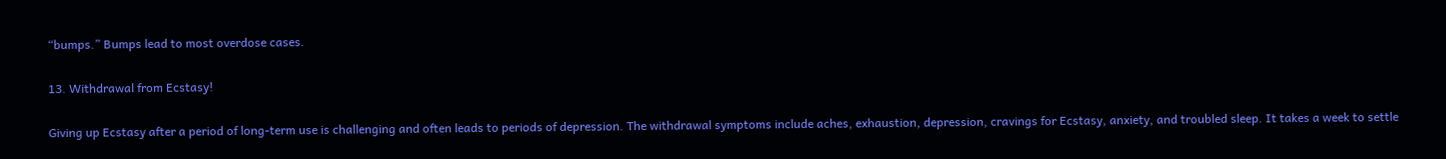“bumps.” Bumps lead to most overdose cases.

13. Withdrawal from Ecstasy!

Giving up Ecstasy after a period of long-term use is challenging and often leads to periods of depression. The withdrawal symptoms include aches, exhaustion, depression, cravings for Ecstasy, anxiety, and troubled sleep. It takes a week to settle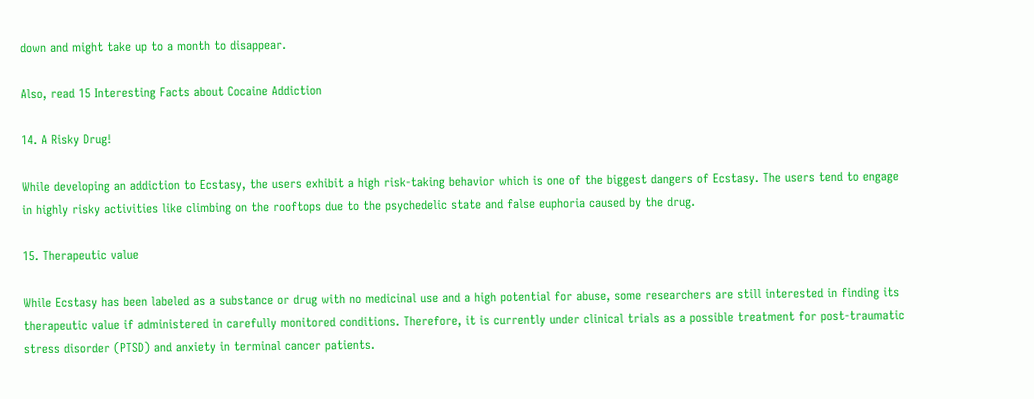down and might take up to a month to disappear.

Also, read 15 Interesting Facts about Cocaine Addiction

14. A Risky Drug!

While developing an addiction to Ecstasy, the users exhibit a high risk-taking behavior which is one of the biggest dangers of Ecstasy. The users tend to engage in highly risky activities like climbing on the rooftops due to the psychedelic state and false euphoria caused by the drug.

15. Therapeutic value

While Ecstasy has been labeled as a substance or drug with no medicinal use and a high potential for abuse, some researchers are still interested in finding its therapeutic value if administered in carefully monitored conditions. Therefore, it is currently under clinical trials as a possible treatment for post-traumatic stress disorder (PTSD) and anxiety in terminal cancer patients.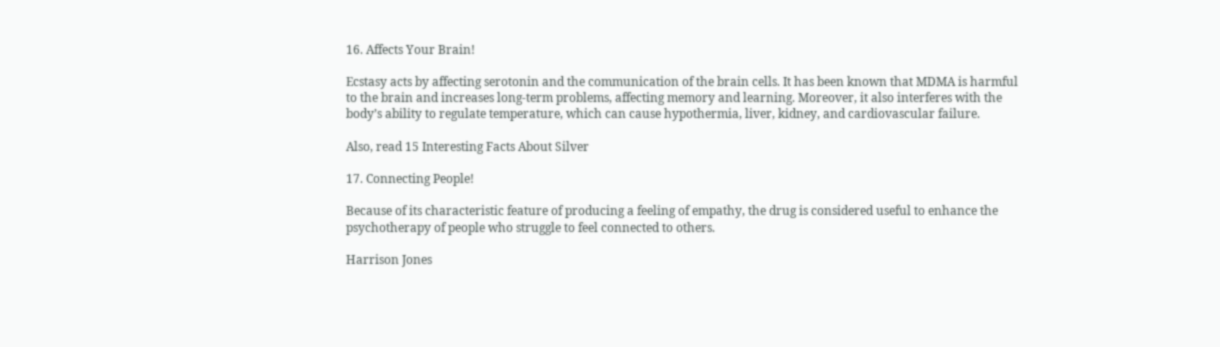16. Affects Your Brain!

Ecstasy acts by affecting serotonin and the communication of the brain cells. It has been known that MDMA is harmful to the brain and increases long-term problems, affecting memory and learning. Moreover, it also interferes with the body’s ability to regulate temperature, which can cause hypothermia, liver, kidney, and cardiovascular failure.

Also, read 15 Interesting Facts About Silver

17. Connecting People!

Because of its characteristic feature of producing a feeling of empathy, the drug is considered useful to enhance the psychotherapy of people who struggle to feel connected to others.

Harrison Jones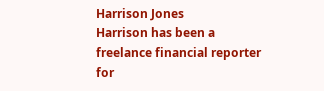Harrison Jones
Harrison has been a freelance financial reporter for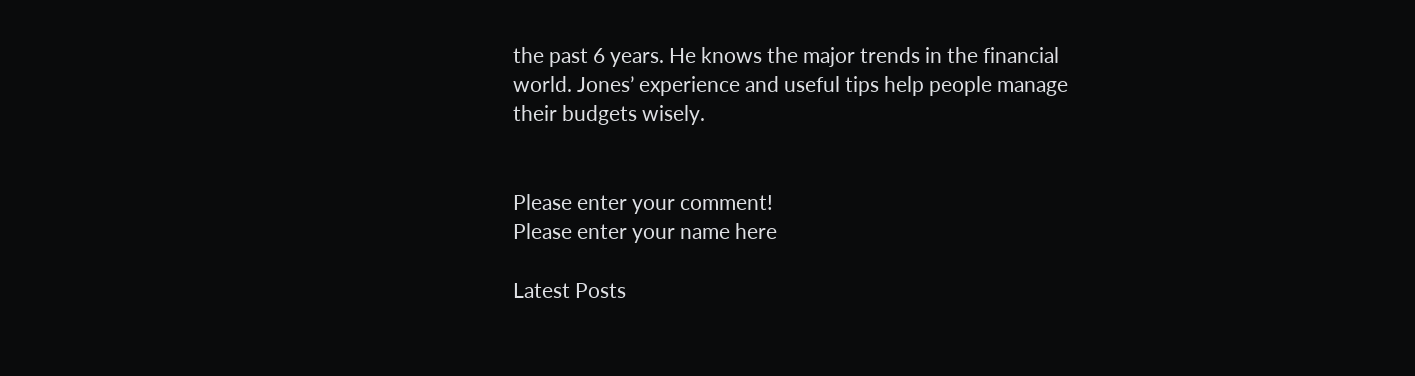the past 6 years. He knows the major trends in the financial world. Jones’ experience and useful tips help people manage their budgets wisely.


Please enter your comment!
Please enter your name here

Latest Posts